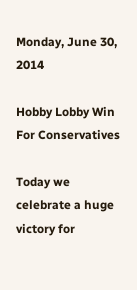Monday, June 30, 2014

Hobby Lobby Win For Conservatives

Today we celebrate a huge victory for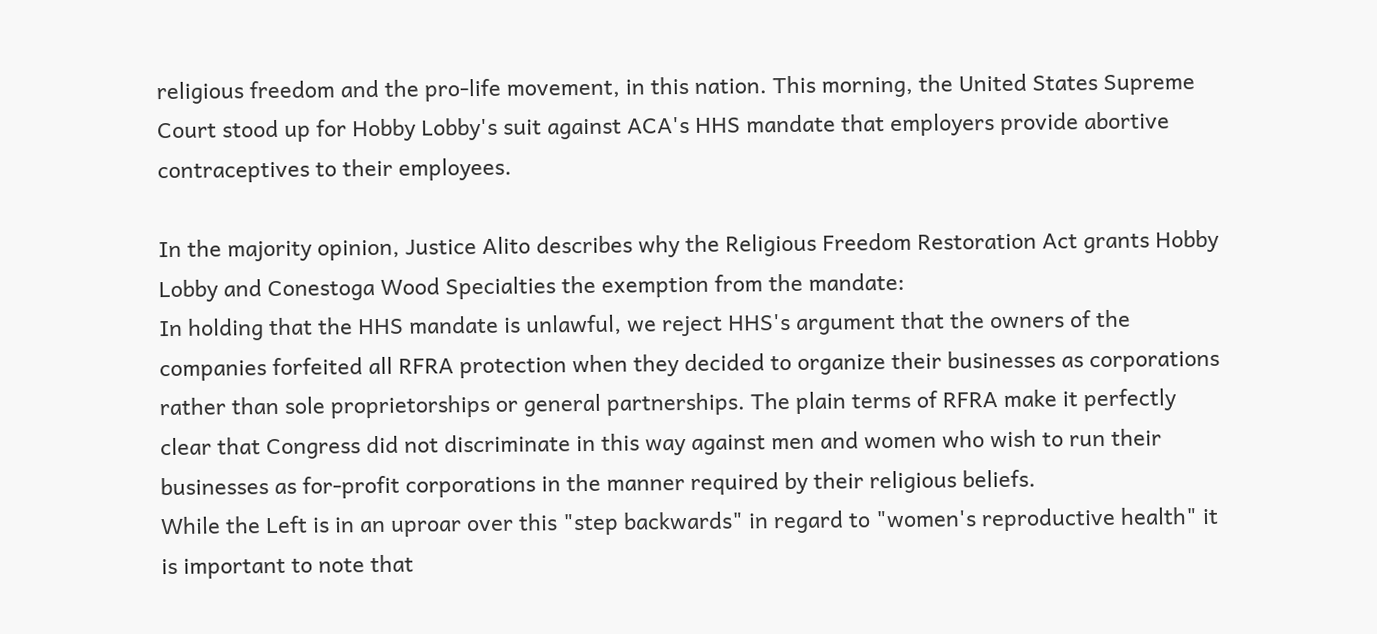religious freedom and the pro-life movement, in this nation. This morning, the United States Supreme Court stood up for Hobby Lobby's suit against ACA's HHS mandate that employers provide abortive contraceptives to their employees.

In the majority opinion, Justice Alito describes why the Religious Freedom Restoration Act grants Hobby Lobby and Conestoga Wood Specialties the exemption from the mandate:
In holding that the HHS mandate is unlawful, we reject HHS's argument that the owners of the companies forfeited all RFRA protection when they decided to organize their businesses as corporations rather than sole proprietorships or general partnerships. The plain terms of RFRA make it perfectly clear that Congress did not discriminate in this way against men and women who wish to run their businesses as for-profit corporations in the manner required by their religious beliefs.
While the Left is in an uproar over this "step backwards" in regard to "women's reproductive health" it is important to note that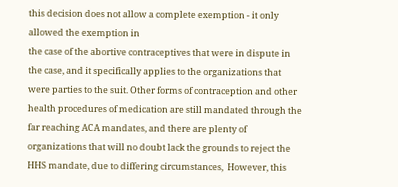this decision does not allow a complete exemption - it only allowed the exemption in
the case of the abortive contraceptives that were in dispute in the case, and it specifically applies to the organizations that were parties to the suit. Other forms of contraception and other health procedures of medication are still mandated through the far reaching ACA mandates, and there are plenty of organizations that will no doubt lack the grounds to reject the HHS mandate, due to differing circumstances,  However, this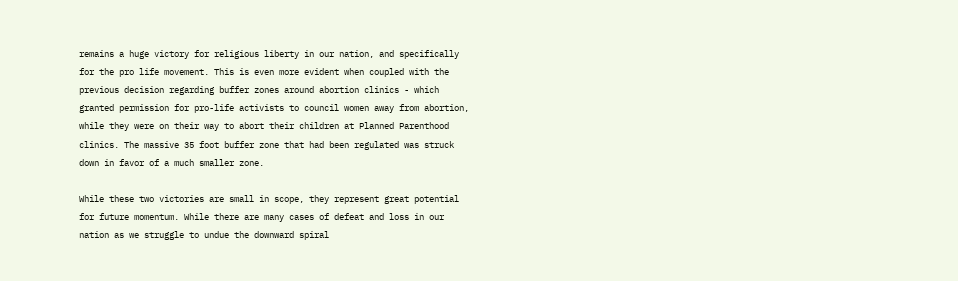remains a huge victory for religious liberty in our nation, and specifically for the pro life movement. This is even more evident when coupled with the previous decision regarding buffer zones around abortion clinics - which granted permission for pro-life activists to council women away from abortion, while they were on their way to abort their children at Planned Parenthood clinics. The massive 35 foot buffer zone that had been regulated was struck down in favor of a much smaller zone.

While these two victories are small in scope, they represent great potential for future momentum. While there are many cases of defeat and loss in our nation as we struggle to undue the downward spiral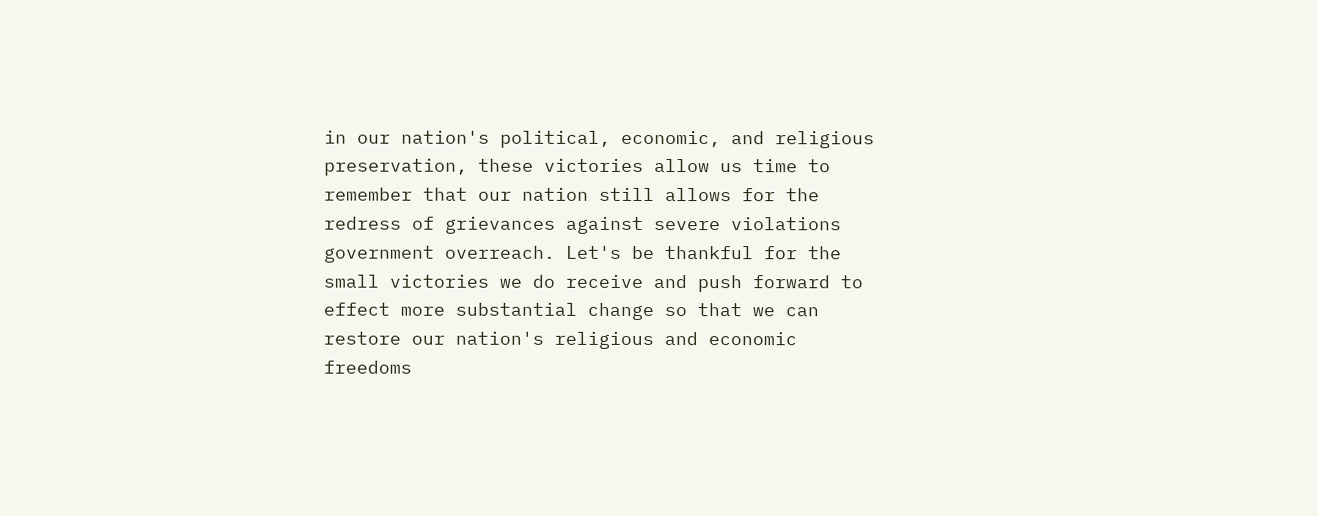in our nation's political, economic, and religious preservation, these victories allow us time to remember that our nation still allows for the redress of grievances against severe violations government overreach. Let's be thankful for the small victories we do receive and push forward to effect more substantial change so that we can restore our nation's religious and economic freedoms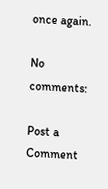once again.

No comments:

Post a Comment